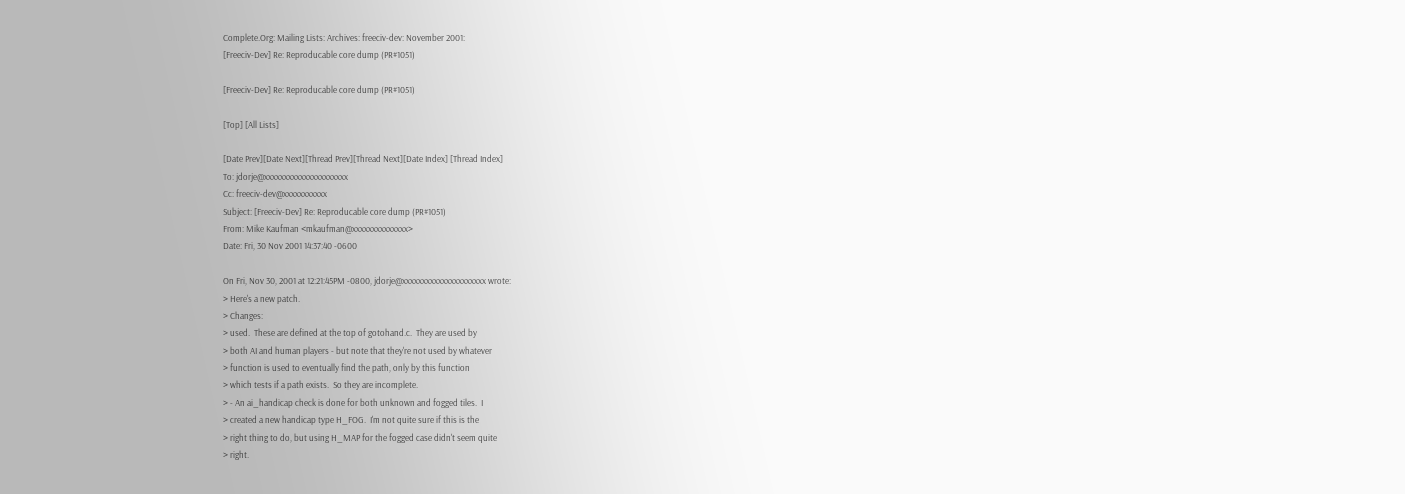Complete.Org: Mailing Lists: Archives: freeciv-dev: November 2001:
[Freeciv-Dev] Re: Reproducable core dump (PR#1051)

[Freeciv-Dev] Re: Reproducable core dump (PR#1051)

[Top] [All Lists]

[Date Prev][Date Next][Thread Prev][Thread Next][Date Index] [Thread Index]
To: jdorje@xxxxxxxxxxxxxxxxxxxxx
Cc: freeciv-dev@xxxxxxxxxxx
Subject: [Freeciv-Dev] Re: Reproducable core dump (PR#1051)
From: Mike Kaufman <mkaufman@xxxxxxxxxxxxxx>
Date: Fri, 30 Nov 2001 14:37:40 -0600

On Fri, Nov 30, 2001 at 12:21:45PM -0800, jdorje@xxxxxxxxxxxxxxxxxxxxx wrote:
> Here's a new patch.
> Changes:
> used.  These are defined at the top of gotohand.c.  They are used by
> both AI and human players - but note that they're not used by whatever
> function is used to eventually find the path, only by this function
> which tests if a path exists.  So they are incomplete.
> - An ai_handicap check is done for both unknown and fogged tiles.  I
> created a new handicap type H_FOG.  I'm not quite sure if this is the
> right thing to do, but using H_MAP for the fogged case didn't seem quite
> right.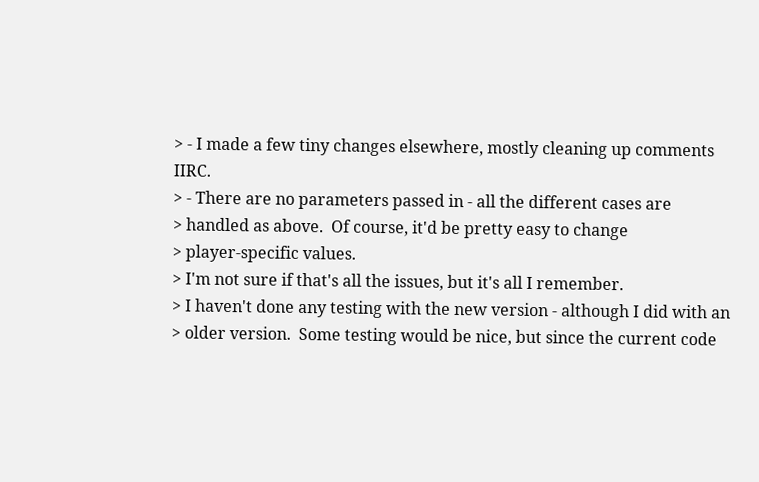> - I made a few tiny changes elsewhere, mostly cleaning up comments IIRC.
> - There are no parameters passed in - all the different cases are
> handled as above.  Of course, it'd be pretty easy to change
> player-specific values.
> I'm not sure if that's all the issues, but it's all I remember.
> I haven't done any testing with the new version - although I did with an
> older version.  Some testing would be nice, but since the current code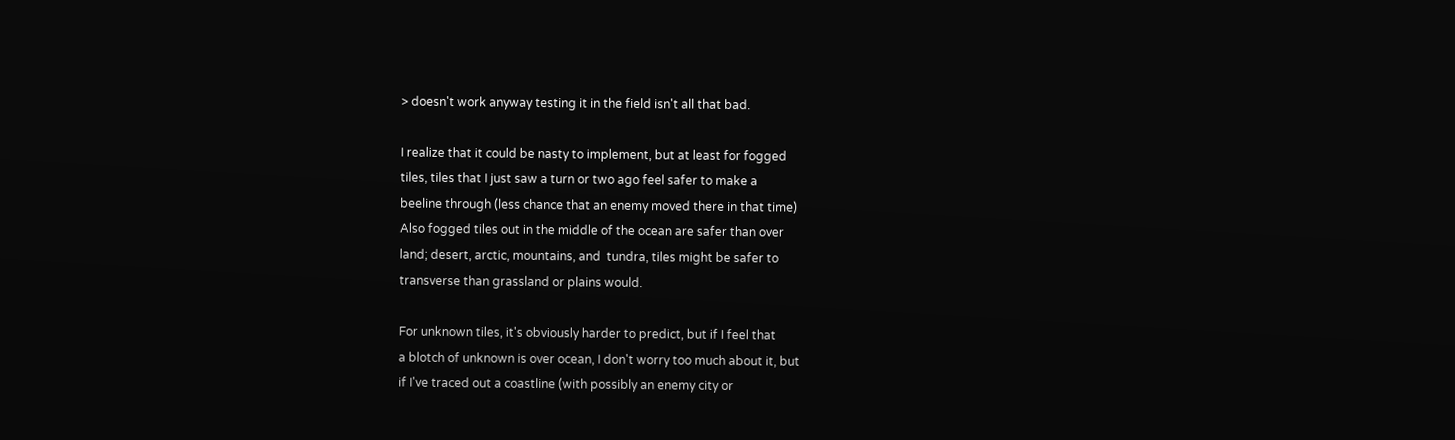> doesn't work anyway testing it in the field isn't all that bad.

I realize that it could be nasty to implement, but at least for fogged
tiles, tiles that I just saw a turn or two ago feel safer to make a
beeline through (less chance that an enemy moved there in that time)
Also fogged tiles out in the middle of the ocean are safer than over
land; desert, arctic, mountains, and  tundra, tiles might be safer to
transverse than grassland or plains would.

For unknown tiles, it's obviously harder to predict, but if I feel that
a blotch of unknown is over ocean, I don't worry too much about it, but
if I've traced out a coastline (with possibly an enemy city or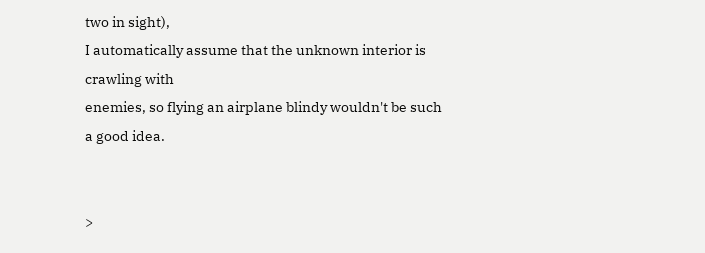two in sight),
I automatically assume that the unknown interior is crawling with
enemies, so flying an airplane blindy wouldn't be such a good idea.


>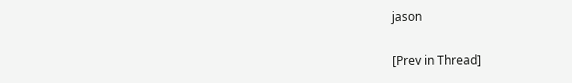jason

[Prev in Thread]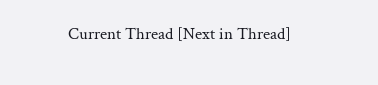Current Thread [Next in Thread]